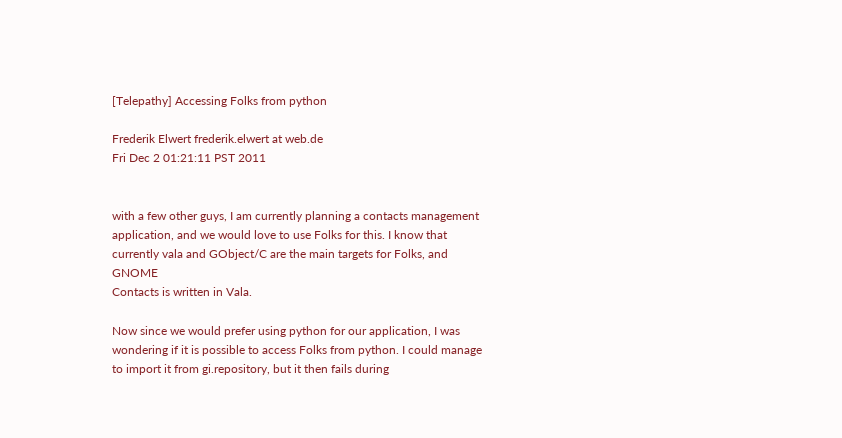[Telepathy] Accessing Folks from python

Frederik Elwert frederik.elwert at web.de
Fri Dec 2 01:21:11 PST 2011


with a few other guys, I am currently planning a contacts management
application, and we would love to use Folks for this. I know that
currently vala and GObject/C are the main targets for Folks, and GNOME
Contacts is written in Vala.

Now since we would prefer using python for our application, I was
wondering if it is possible to access Folks from python. I could manage
to import it from gi.repository, but it then fails during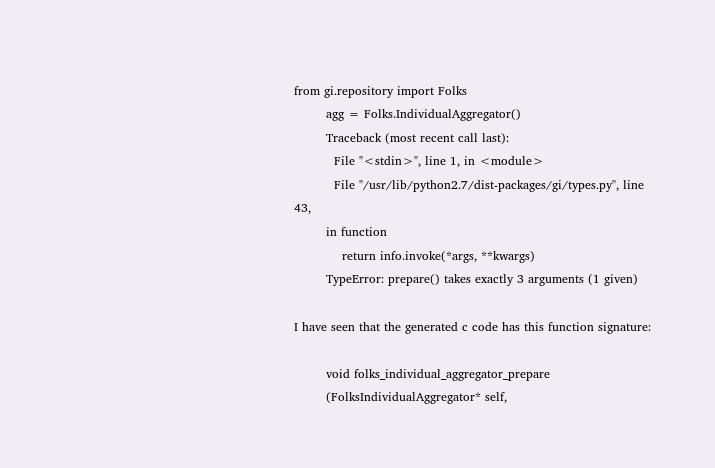from gi.repository import Folks
        agg = Folks.IndividualAggregator()
        Traceback (most recent call last):
          File "<stdin>", line 1, in <module>
          File "/usr/lib/python2.7/dist-packages/gi/types.py", line 43,
        in function
            return info.invoke(*args, **kwargs)
        TypeError: prepare() takes exactly 3 arguments (1 given)

I have seen that the generated c code has this function signature:

        void folks_individual_aggregator_prepare
        (FolksIndividualAggregator* self,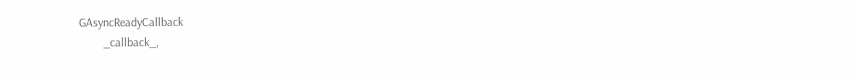GAsyncReadyCallback
        _callback_,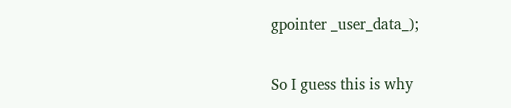gpointer _user_data_);

So I guess this is why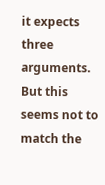it expects three arguments. But this seems not to
match the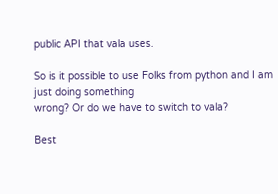public API that vala uses.

So is it possible to use Folks from python and I am just doing something
wrong? Or do we have to switch to vala?

Best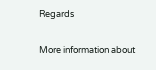Regards

More information about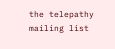the telepathy mailing list